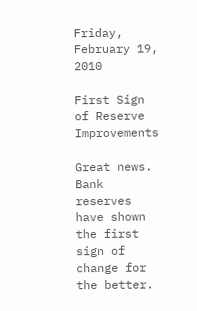Friday, February 19, 2010

First Sign of Reserve Improvements

Great news. Bank reserves have shown the first sign of change for the better.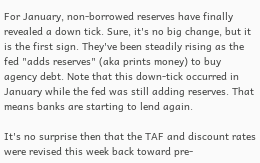For January, non-borrowed reserves have finally revealed a down tick. Sure, it's no big change, but it is the first sign. They've been steadily rising as the fed "adds reserves" (aka prints money) to buy agency debt. Note that this down-tick occurred in January while the fed was still adding reserves. That means banks are starting to lend again.

It's no surprise then that the TAF and discount rates were revised this week back toward pre-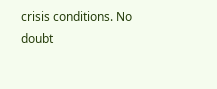crisis conditions. No doubt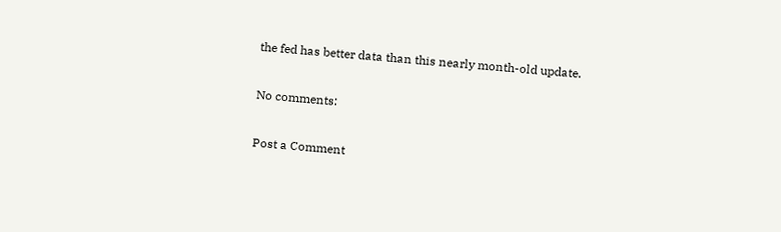the fed has better data than this nearly month-old update.

No comments:

Post a Comment